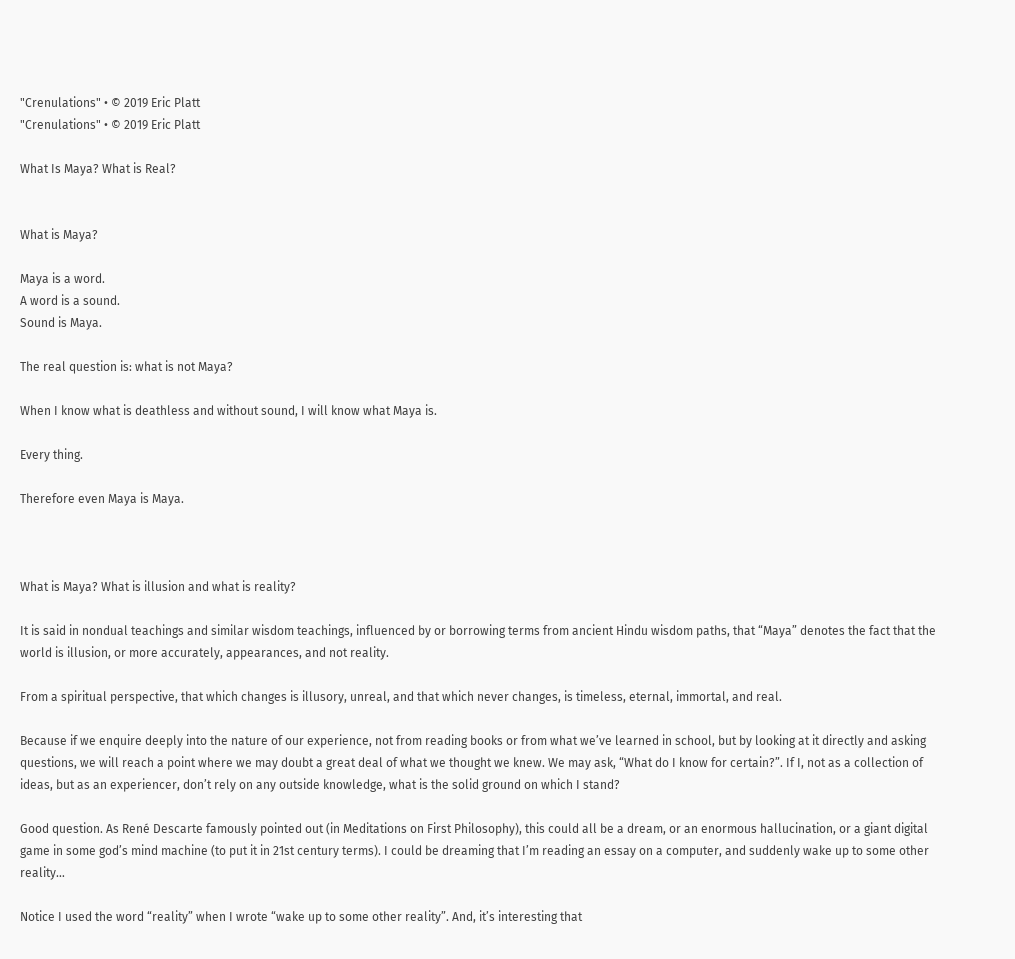"Crenulations" • © 2019 Eric Platt
"Crenulations" • © 2019 Eric Platt

What Is Maya? What is Real?


What is Maya?

Maya is a word.
A word is a sound.
Sound is Maya.

The real question is: what is not Maya?

When I know what is deathless and without sound, I will know what Maya is.

Every thing.

Therefore even Maya is Maya.



What is Maya? What is illusion and what is reality?

It is said in nondual teachings and similar wisdom teachings, influenced by or borrowing terms from ancient Hindu wisdom paths, that “Maya” denotes the fact that the world is illusion, or more accurately, appearances, and not reality.

From a spiritual perspective, that which changes is illusory, unreal, and that which never changes, is timeless, eternal, immortal, and real.

Because if we enquire deeply into the nature of our experience, not from reading books or from what we’ve learned in school, but by looking at it directly and asking questions, we will reach a point where we may doubt a great deal of what we thought we knew. We may ask, “What do I know for certain?”. If I, not as a collection of ideas, but as an experiencer, don’t rely on any outside knowledge, what is the solid ground on which I stand?

Good question. As René Descarte famously pointed out (in Meditations on First Philosophy), this could all be a dream, or an enormous hallucination, or a giant digital game in some god’s mind machine (to put it in 21st century terms). I could be dreaming that I’m reading an essay on a computer, and suddenly wake up to some other reality…

Notice I used the word “reality” when I wrote “wake up to some other reality”. And, it’s interesting that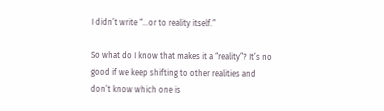I didn’t write “…or to reality itself.”

So what do I know that makes it a “reality”? It’s no good if we keep shifting to other realities and don’t know which one is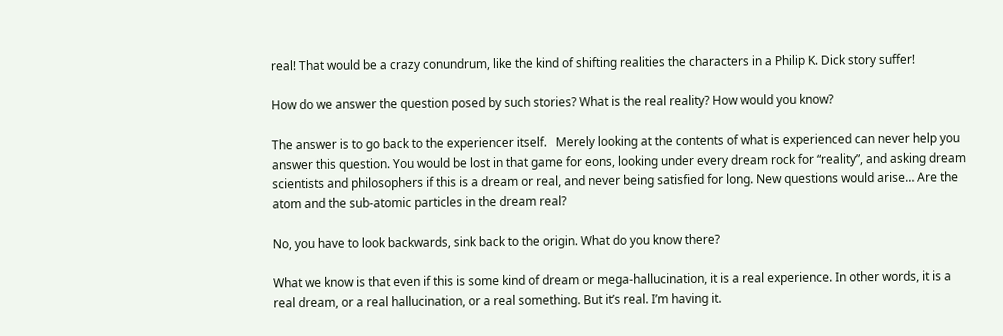real! That would be a crazy conundrum, like the kind of shifting realities the characters in a Philip K. Dick story suffer!

How do we answer the question posed by such stories? What is the real reality? How would you know?

The answer is to go back to the experiencer itself.   Merely looking at the contents of what is experienced can never help you answer this question. You would be lost in that game for eons, looking under every dream rock for “reality”, and asking dream scientists and philosophers if this is a dream or real, and never being satisfied for long. New questions would arise… Are the atom and the sub-atomic particles in the dream real?

No, you have to look backwards, sink back to the origin. What do you know there?

What we know is that even if this is some kind of dream or mega-hallucination, it is a real experience. In other words, it is a real dream, or a real hallucination, or a real something. But it’s real. I’m having it.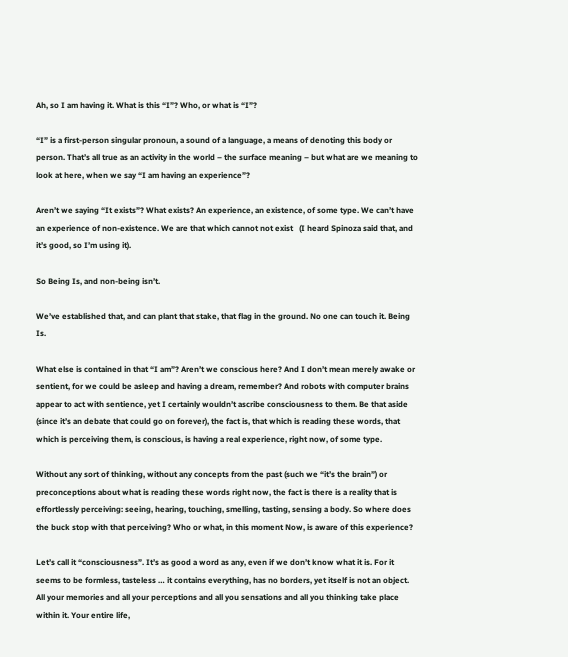Ah, so I am having it. What is this “I”? Who, or what is “I”?

“I” is a first-person singular pronoun, a sound of a language, a means of denoting this body or person. That’s all true as an activity in the world – the surface meaning – but what are we meaning to look at here, when we say “I am having an experience”?

Aren’t we saying “It exists”? What exists? An experience, an existence, of some type. We can’t have an experience of non-existence. We are that which cannot not exist   (I heard Spinoza said that, and it’s good, so I’m using it).

So Being Is, and non-being isn’t.

We’ve established that, and can plant that stake, that flag in the ground. No one can touch it. Being Is.

What else is contained in that “I am”? Aren’t we conscious here? And I don’t mean merely awake or sentient, for we could be asleep and having a dream, remember? And robots with computer brains appear to act with sentience, yet I certainly wouldn’t ascribe consciousness to them. Be that aside (since it’s an debate that could go on forever), the fact is, that which is reading these words, that which is perceiving them, is conscious, is having a real experience, right now, of some type.

Without any sort of thinking, without any concepts from the past (such we “it’s the brain”) or preconceptions about what is reading these words right now, the fact is there is a reality that is effortlessly perceiving: seeing, hearing, touching, smelling, tasting, sensing a body. So where does the buck stop with that perceiving? Who or what, in this moment Now, is aware of this experience?

Let’s call it “consciousness”. It’s as good a word as any, even if we don’t know what it is. For it seems to be formless, tasteless … it contains everything, has no borders, yet itself is not an object. All your memories and all your perceptions and all you sensations and all you thinking take place within it. Your entire life,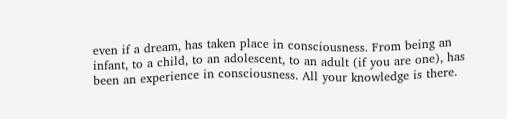even if a dream, has taken place in consciousness. From being an infant, to a child, to an adolescent, to an adult (if you are one), has been an experience in consciousness. All your knowledge is there.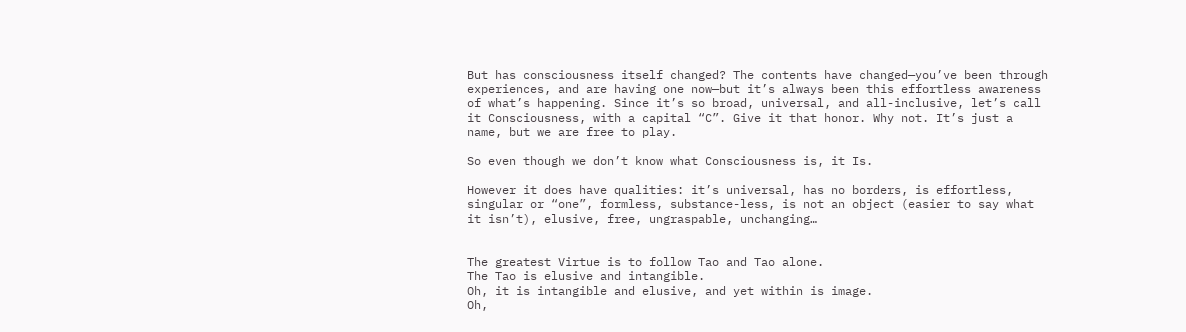But has consciousness itself changed? The contents have changed—you’ve been through experiences, and are having one now—but it’s always been this effortless awareness of what’s happening. Since it’s so broad, universal, and all-inclusive, let’s call it Consciousness, with a capital “C”. Give it that honor. Why not. It’s just a name, but we are free to play.

So even though we don’t know what Consciousness is, it Is.

However it does have qualities: it’s universal, has no borders, is effortless, singular or “one”, formless, substance-less, is not an object (easier to say what it isn’t), elusive, free, ungraspable, unchanging…


The greatest Virtue is to follow Tao and Tao alone.
The Tao is elusive and intangible.
Oh, it is intangible and elusive, and yet within is image.
Oh,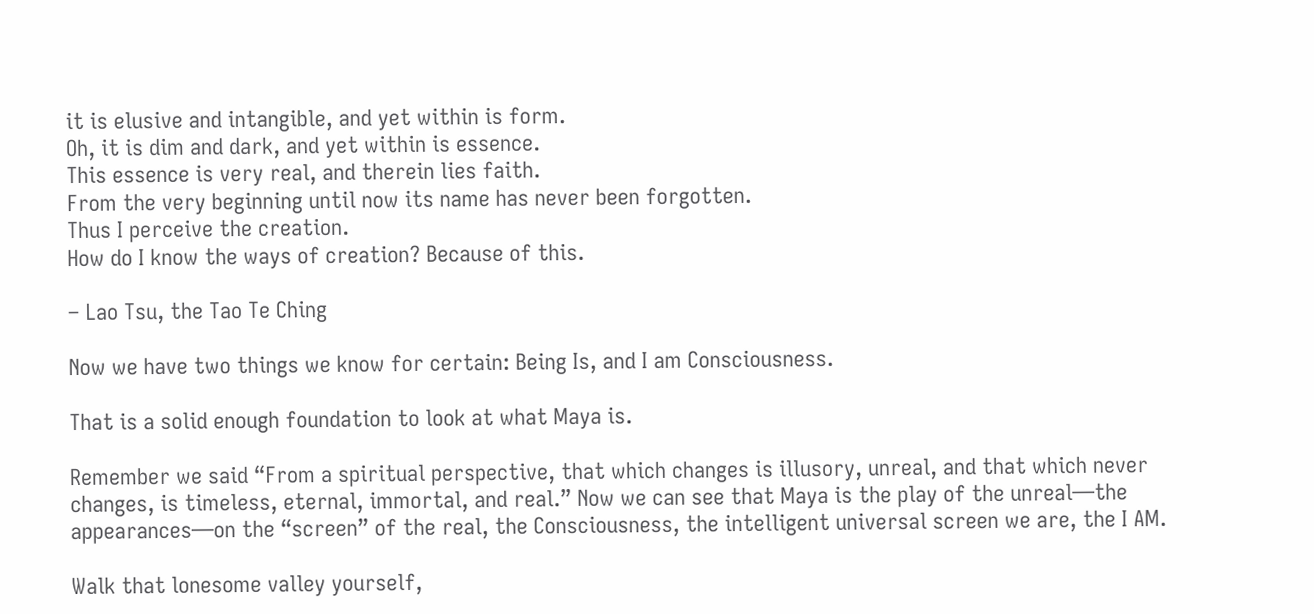it is elusive and intangible, and yet within is form.
Oh, it is dim and dark, and yet within is essence.
This essence is very real, and therein lies faith.
From the very beginning until now its name has never been forgotten.
Thus I perceive the creation.
How do I know the ways of creation? Because of this.

– Lao Tsu, the Tao Te Ching

Now we have two things we know for certain: Being Is, and I am Consciousness.

That is a solid enough foundation to look at what Maya is.

Remember we said “From a spiritual perspective, that which changes is illusory, unreal, and that which never changes, is timeless, eternal, immortal, and real.” Now we can see that Maya is the play of the unreal—the appearances—on the “screen” of the real, the Consciousness, the intelligent universal screen we are, the I AM.

Walk that lonesome valley yourself,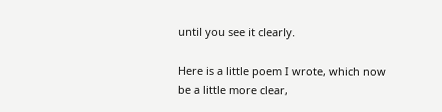until you see it clearly.

Here is a little poem I wrote, which now be a little more clear,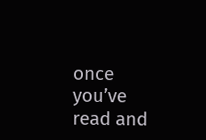once you’ve read and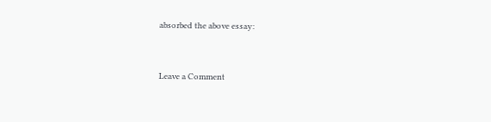absorbed the above essay:


Leave a Comment